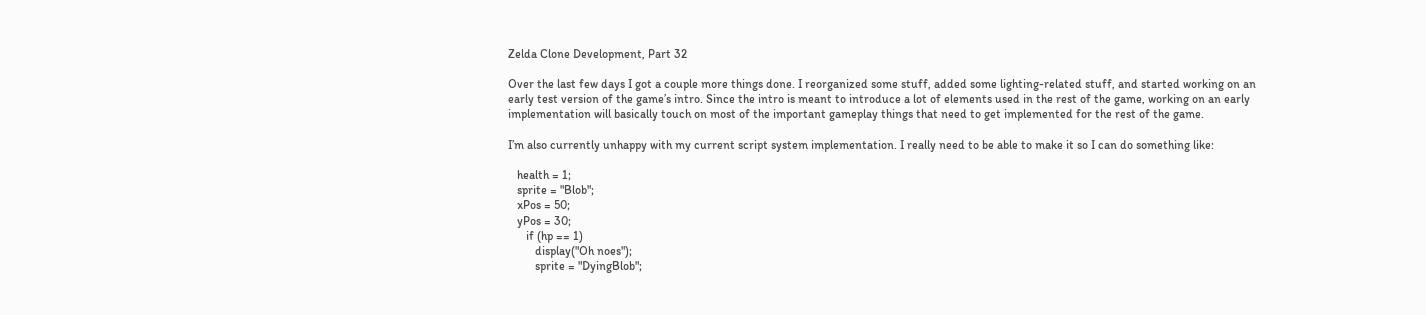Zelda Clone Development, Part 32

Over the last few days I got a couple more things done. I reorganized some stuff, added some lighting-related stuff, and started working on an early test version of the game’s intro. Since the intro is meant to introduce a lot of elements used in the rest of the game, working on an early implementation will basically touch on most of the important gameplay things that need to get implemented for the rest of the game.

I’m also currently unhappy with my current script system implementation. I really need to be able to make it so I can do something like:

   health = 1;
   sprite = "Blob";
   xPos = 50;
   yPos = 30;
      if (hp == 1)
         display("Oh noes");
         sprite = "DyingBlob";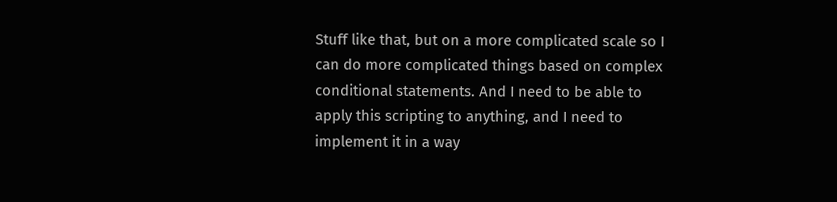Stuff like that, but on a more complicated scale so I can do more complicated things based on complex conditional statements. And I need to be able to apply this scripting to anything, and I need to implement it in a way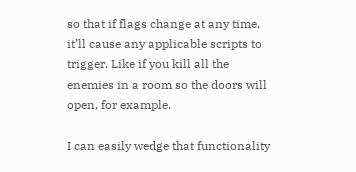so that if flags change at any time, it’ll cause any applicable scripts to trigger. Like if you kill all the enemies in a room so the doors will open, for example.

I can easily wedge that functionality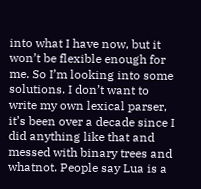into what I have now, but it won’t be flexible enough for me. So I’m looking into some solutions. I don’t want to write my own lexical parser, it’s been over a decade since I did anything like that and messed with binary trees and whatnot. People say Lua is a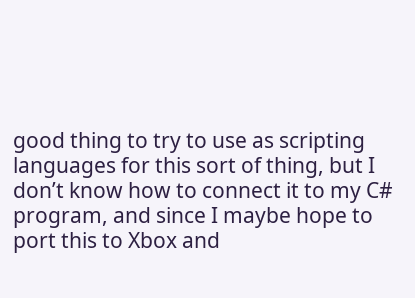good thing to try to use as scripting languages for this sort of thing, but I don’t know how to connect it to my C# program, and since I maybe hope to port this to Xbox and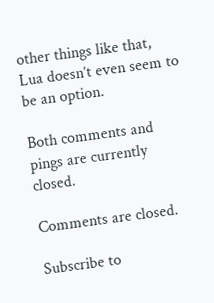other things like that, Lua doesn’t even seem to be an option.

Both comments and pings are currently closed.

Comments are closed.

Subscribe to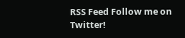RSS Feed Follow me on Twitter!